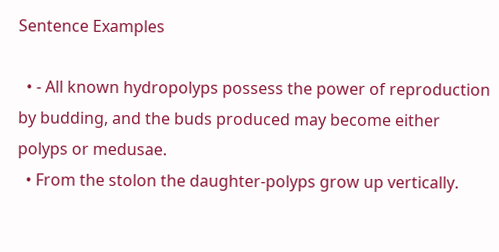Sentence Examples

  • - All known hydropolyps possess the power of reproduction by budding, and the buds produced may become either polyps or medusae.
  • From the stolon the daughter-polyps grow up vertically.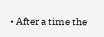• After a time the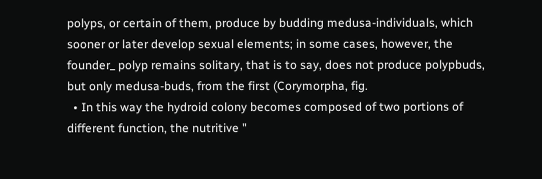polyps, or certain of them, produce by budding medusa-individuals, which sooner or later develop sexual elements; in some cases, however, the founder_ polyp remains solitary, that is to say, does not produce polypbuds, but only medusa-buds, from the first (Corymorpha, fig.
  • In this way the hydroid colony becomes composed of two portions of different function, the nutritive "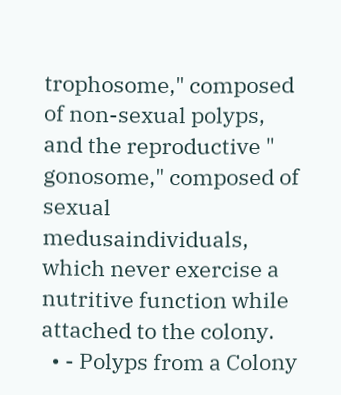trophosome," composed of non-sexual polyps, and the reproductive " gonosome," composed of sexual medusaindividuals, which never exercise a nutritive function while attached to the colony.
  • - Polyps from a Colony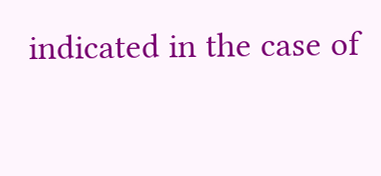indicated in the case of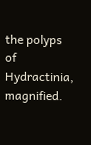the polyps of Hydractinia, magnified.